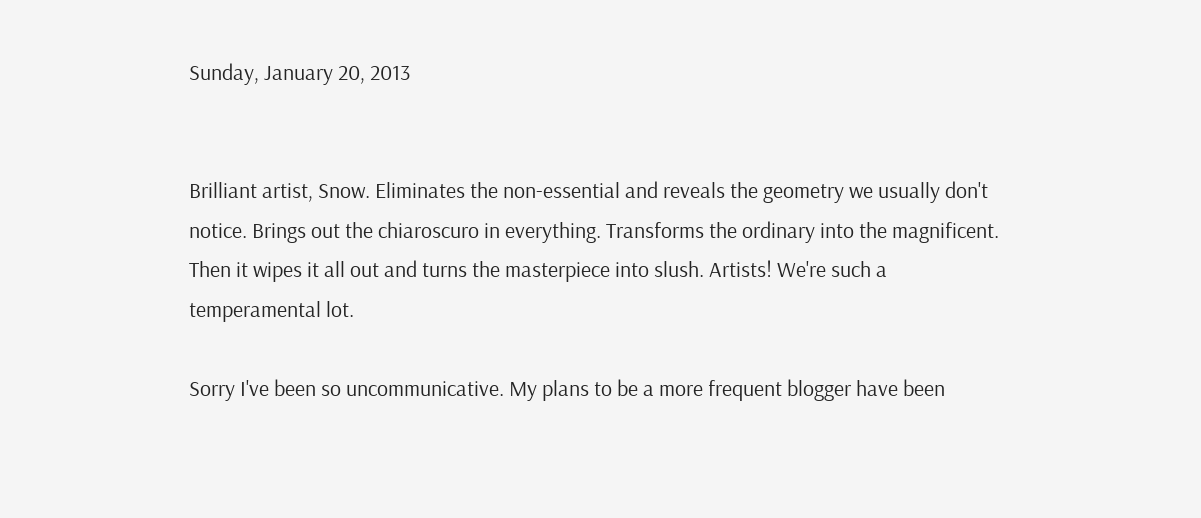Sunday, January 20, 2013


Brilliant artist, Snow. Eliminates the non-essential and reveals the geometry we usually don't notice. Brings out the chiaroscuro in everything. Transforms the ordinary into the magnificent. Then it wipes it all out and turns the masterpiece into slush. Artists! We're such a temperamental lot.

Sorry I've been so uncommunicative. My plans to be a more frequent blogger have been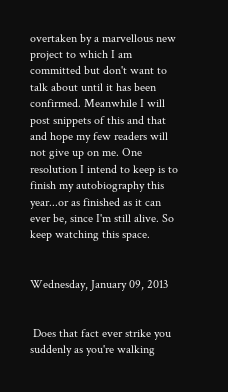overtaken by a marvellous new project to which I am committed but don't want to talk about until it has been confirmed. Meanwhile I will post snippets of this and that and hope my few readers will not give up on me. One resolution I intend to keep is to finish my autobiography this year...or as finished as it can ever be, since I'm still alive. So keep watching this space.


Wednesday, January 09, 2013


 Does that fact ever strike you suddenly as you're walking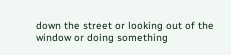down the street or looking out of the window or doing something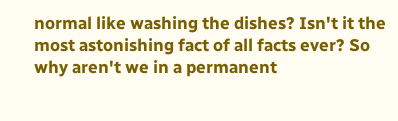normal like washing the dishes? Isn't it the most astonishing fact of all facts ever? So why aren't we in a permanent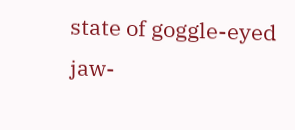state of goggle-eyed jaw-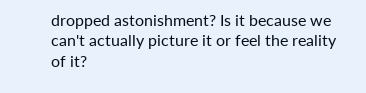dropped astonishment? Is it because we can't actually picture it or feel the reality of it?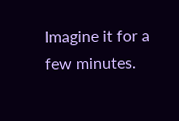Imagine it for a few minutes.